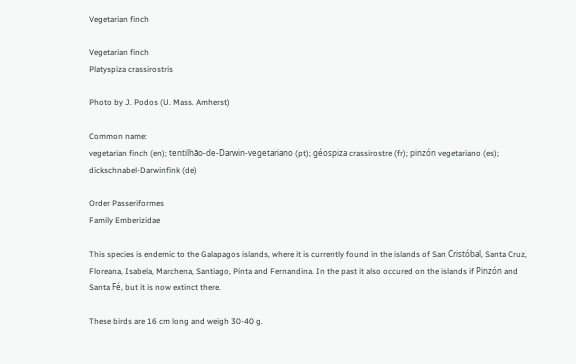Vegetarian finch

Vegetarian finch
Platyspiza crassirostris

Photo by J. Podos (U. Mass. Amherst)

Common name:
vegetarian finch (en); tentilhão-de-Darwin-vegetariano (pt); géospiza crassirostre (fr); pinzón vegetariano (es); dickschnabel-Darwinfink (de)

Order Passeriformes
Family Emberizidae

This species is endemic to the Galapagos islands, where it is currently found in the islands of San Cristóbal, Santa Cruz, Floreana, Isabela, Marchena, Santiago, Pinta and Fernandina. In the past it also occured on the islands if Pinzón and Santa Fé, but it is now extinct there.

These birds are 16 cm long and weigh 30-40 g.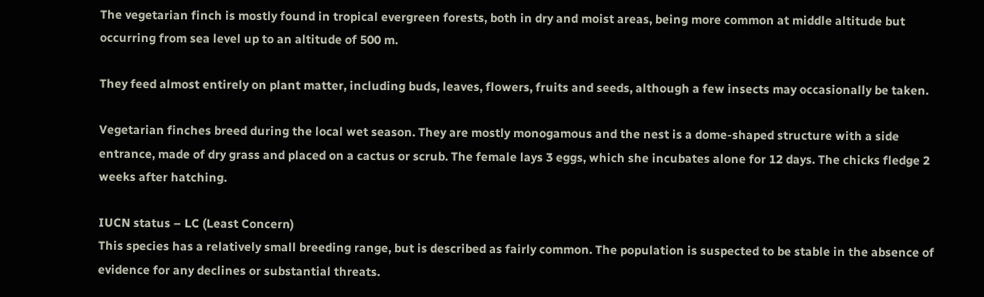The vegetarian finch is mostly found in tropical evergreen forests, both in dry and moist areas, being more common at middle altitude but occurring from sea level up to an altitude of 500 m.

They feed almost entirely on plant matter, including buds, leaves, flowers, fruits and seeds, although a few insects may occasionally be taken.

Vegetarian finches breed during the local wet season. They are mostly monogamous and the nest is a dome-shaped structure with a side entrance, made of dry grass and placed on a cactus or scrub. The female lays 3 eggs, which she incubates alone for 12 days. The chicks fledge 2 weeks after hatching.

IUCN status – LC (Least Concern)
This species has a relatively small breeding range, but is described as fairly common. The population is suspected to be stable in the absence of evidence for any declines or substantial threats.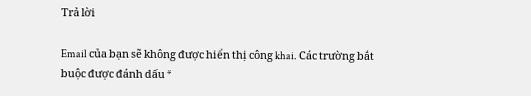Trả lời

Email của bạn sẽ không được hiển thị công khai. Các trường bắt buộc được đánh dấu *